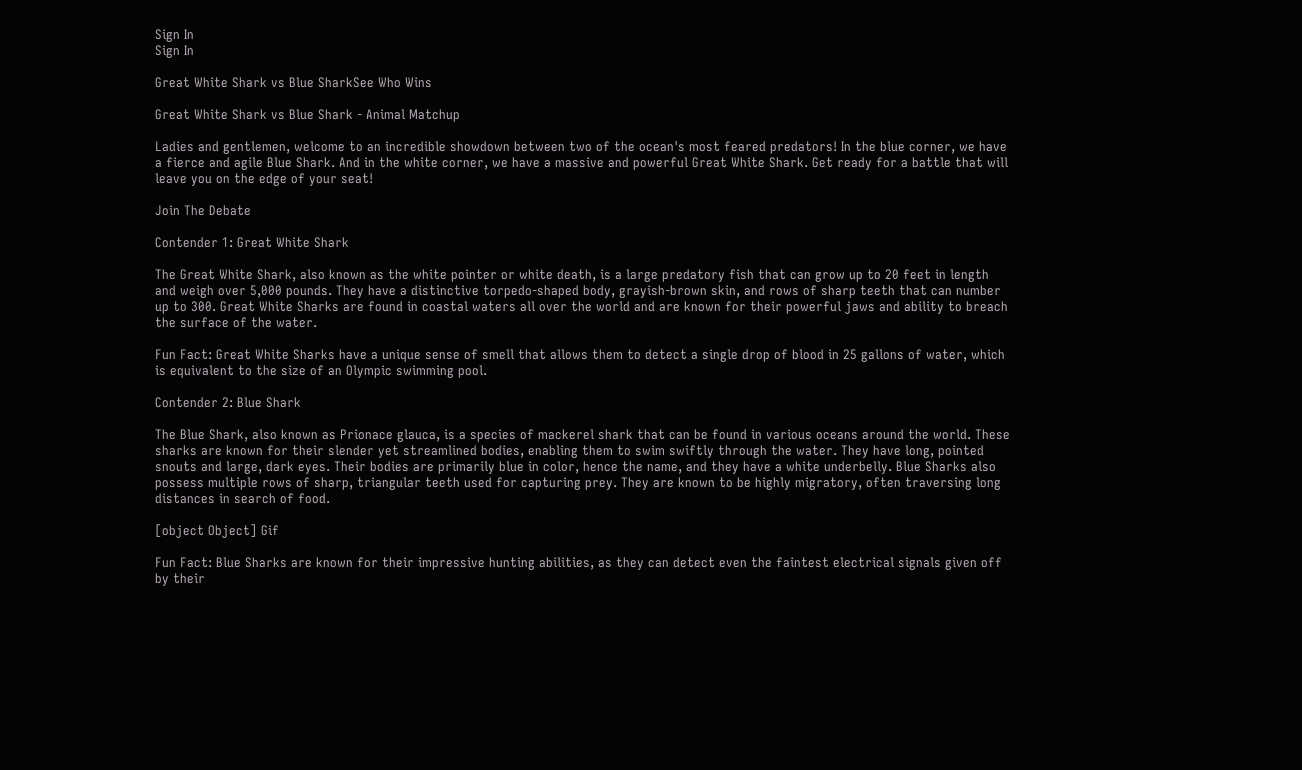Sign In
Sign In

Great White Shark vs Blue SharkSee Who Wins

Great White Shark vs Blue Shark - Animal Matchup

Ladies and gentlemen, welcome to an incredible showdown between two of the ocean's most feared predators! In the blue corner, we have a fierce and agile Blue Shark. And in the white corner, we have a massive and powerful Great White Shark. Get ready for a battle that will leave you on the edge of your seat!

Join The Debate

Contender 1: Great White Shark

The Great White Shark, also known as the white pointer or white death, is a large predatory fish that can grow up to 20 feet in length and weigh over 5,000 pounds. They have a distinctive torpedo-shaped body, grayish-brown skin, and rows of sharp teeth that can number up to 300. Great White Sharks are found in coastal waters all over the world and are known for their powerful jaws and ability to breach the surface of the water.

Fun Fact: Great White Sharks have a unique sense of smell that allows them to detect a single drop of blood in 25 gallons of water, which is equivalent to the size of an Olympic swimming pool.

Contender 2: Blue Shark

The Blue Shark, also known as Prionace glauca, is a species of mackerel shark that can be found in various oceans around the world. These sharks are known for their slender yet streamlined bodies, enabling them to swim swiftly through the water. They have long, pointed snouts and large, dark eyes. Their bodies are primarily blue in color, hence the name, and they have a white underbelly. Blue Sharks also possess multiple rows of sharp, triangular teeth used for capturing prey. They are known to be highly migratory, often traversing long distances in search of food.

[object Object] Gif

Fun Fact: Blue Sharks are known for their impressive hunting abilities, as they can detect even the faintest electrical signals given off by their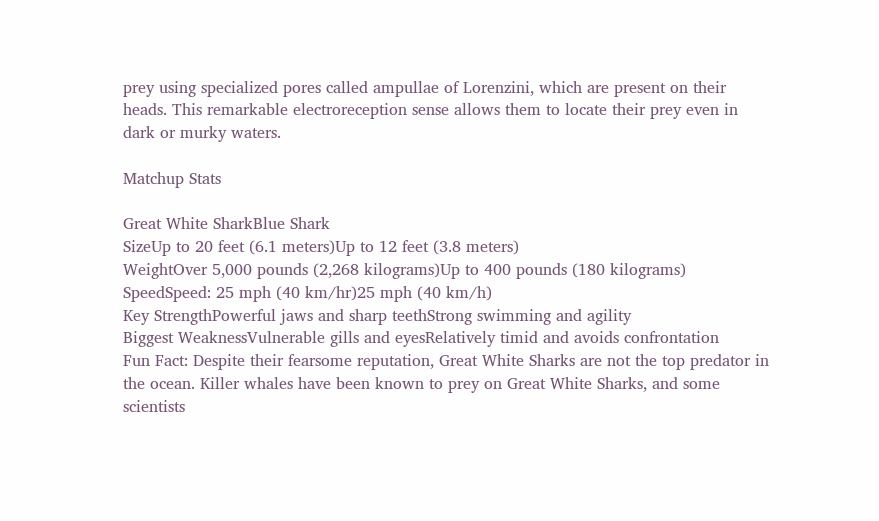prey using specialized pores called ampullae of Lorenzini, which are present on their heads. This remarkable electroreception sense allows them to locate their prey even in dark or murky waters.

Matchup Stats

Great White SharkBlue Shark
SizeUp to 20 feet (6.1 meters)Up to 12 feet (3.8 meters)
WeightOver 5,000 pounds (2,268 kilograms)Up to 400 pounds (180 kilograms)
SpeedSpeed: 25 mph (40 km/hr)25 mph (40 km/h)
Key StrengthPowerful jaws and sharp teethStrong swimming and agility
Biggest WeaknessVulnerable gills and eyesRelatively timid and avoids confrontation
Fun Fact: Despite their fearsome reputation, Great White Sharks are not the top predator in the ocean. Killer whales have been known to prey on Great White Sharks, and some scientists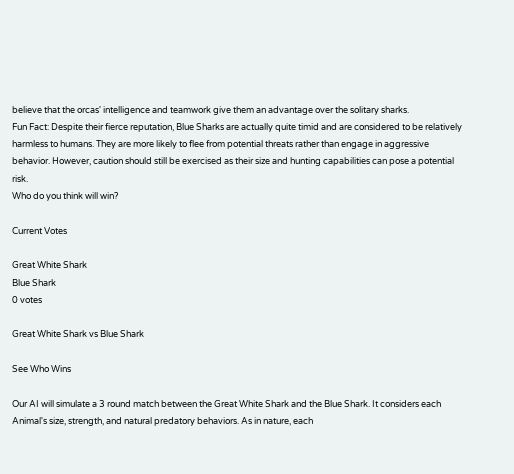believe that the orcas' intelligence and teamwork give them an advantage over the solitary sharks.
Fun Fact: Despite their fierce reputation, Blue Sharks are actually quite timid and are considered to be relatively harmless to humans. They are more likely to flee from potential threats rather than engage in aggressive behavior. However, caution should still be exercised as their size and hunting capabilities can pose a potential risk.
Who do you think will win?

Current Votes

Great White Shark
Blue Shark
0 votes

Great White Shark vs Blue Shark

See Who Wins

Our AI will simulate a 3 round match between the Great White Shark and the Blue Shark. It considers each Animal's size, strength, and natural predatory behaviors. As in nature, each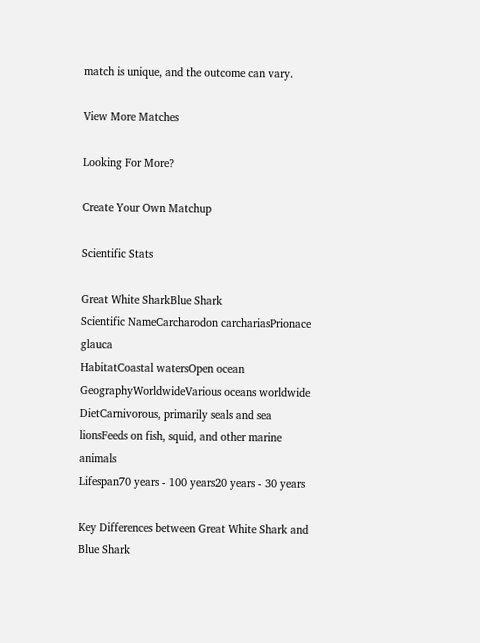match is unique, and the outcome can vary.

View More Matches

Looking For More?

Create Your Own Matchup

Scientific Stats

Great White SharkBlue Shark
Scientific NameCarcharodon carchariasPrionace glauca
HabitatCoastal watersOpen ocean
GeographyWorldwideVarious oceans worldwide
DietCarnivorous, primarily seals and sea lionsFeeds on fish, squid, and other marine animals
Lifespan70 years - 100 years20 years - 30 years

Key Differences between Great White Shark and Blue Shark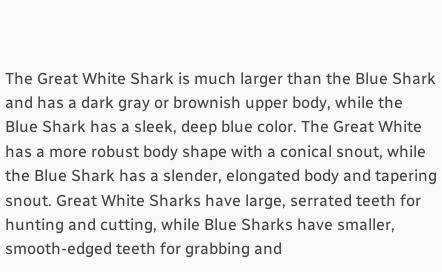The Great White Shark is much larger than the Blue Shark and has a dark gray or brownish upper body, while the Blue Shark has a sleek, deep blue color. The Great White has a more robust body shape with a conical snout, while the Blue Shark has a slender, elongated body and tapering snout. Great White Sharks have large, serrated teeth for hunting and cutting, while Blue Sharks have smaller, smooth-edged teeth for grabbing and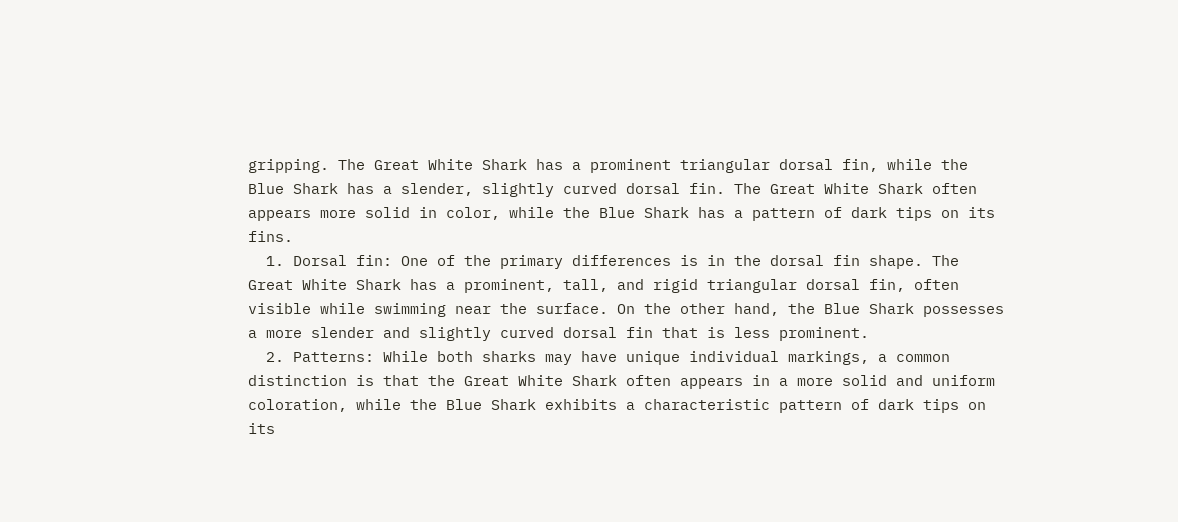gripping. The Great White Shark has a prominent triangular dorsal fin, while the Blue Shark has a slender, slightly curved dorsal fin. The Great White Shark often appears more solid in color, while the Blue Shark has a pattern of dark tips on its fins.
  1. Dorsal fin: One of the primary differences is in the dorsal fin shape. The Great White Shark has a prominent, tall, and rigid triangular dorsal fin, often visible while swimming near the surface. On the other hand, the Blue Shark possesses a more slender and slightly curved dorsal fin that is less prominent.
  2. Patterns: While both sharks may have unique individual markings, a common distinction is that the Great White Shark often appears in a more solid and uniform coloration, while the Blue Shark exhibits a characteristic pattern of dark tips on its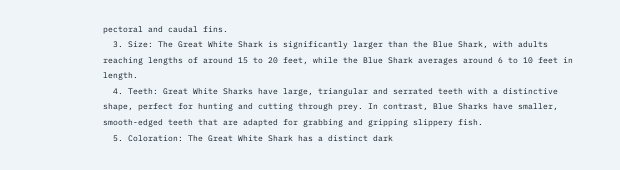pectoral and caudal fins.
  3. Size: The Great White Shark is significantly larger than the Blue Shark, with adults reaching lengths of around 15 to 20 feet, while the Blue Shark averages around 6 to 10 feet in length.
  4. Teeth: Great White Sharks have large, triangular and serrated teeth with a distinctive shape, perfect for hunting and cutting through prey. In contrast, Blue Sharks have smaller, smooth-edged teeth that are adapted for grabbing and gripping slippery fish.
  5. Coloration: The Great White Shark has a distinct dark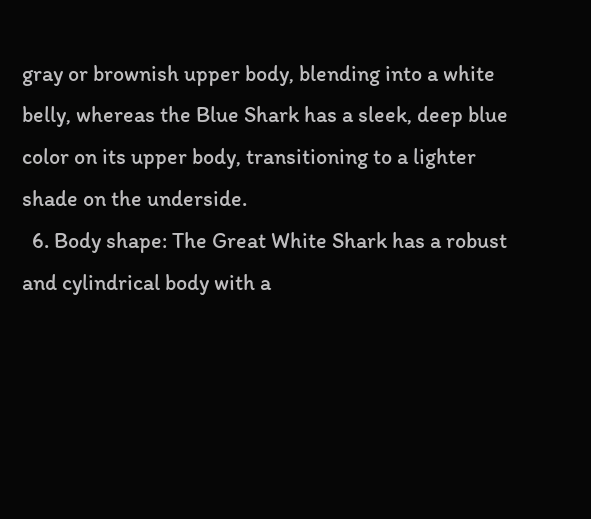gray or brownish upper body, blending into a white belly, whereas the Blue Shark has a sleek, deep blue color on its upper body, transitioning to a lighter shade on the underside.
  6. Body shape: The Great White Shark has a robust and cylindrical body with a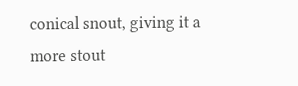conical snout, giving it a more stout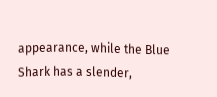appearance, while the Blue Shark has a slender,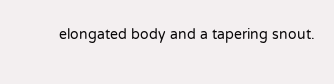elongated body and a tapering snout.